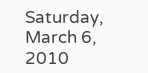Saturday, March 6, 2010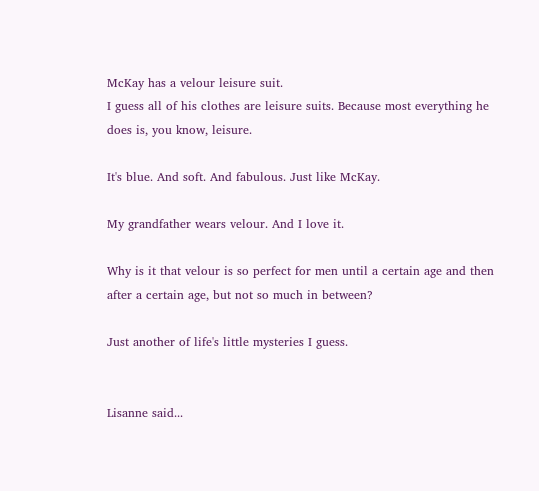McKay has a velour leisure suit.
I guess all of his clothes are leisure suits. Because most everything he does is, you know, leisure.

It's blue. And soft. And fabulous. Just like McKay.

My grandfather wears velour. And I love it.

Why is it that velour is so perfect for men until a certain age and then after a certain age, but not so much in between?

Just another of life's little mysteries I guess.


Lisanne said...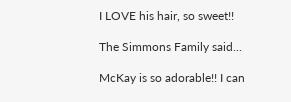I LOVE his hair, so sweet!!

The Simmons Family said...

McKay is so adorable!! I can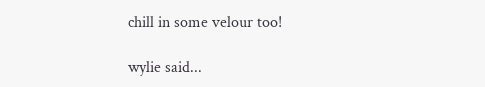chill in some velour too!

wylie said...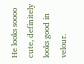He looks soooo cute, definitely looks good in velour.